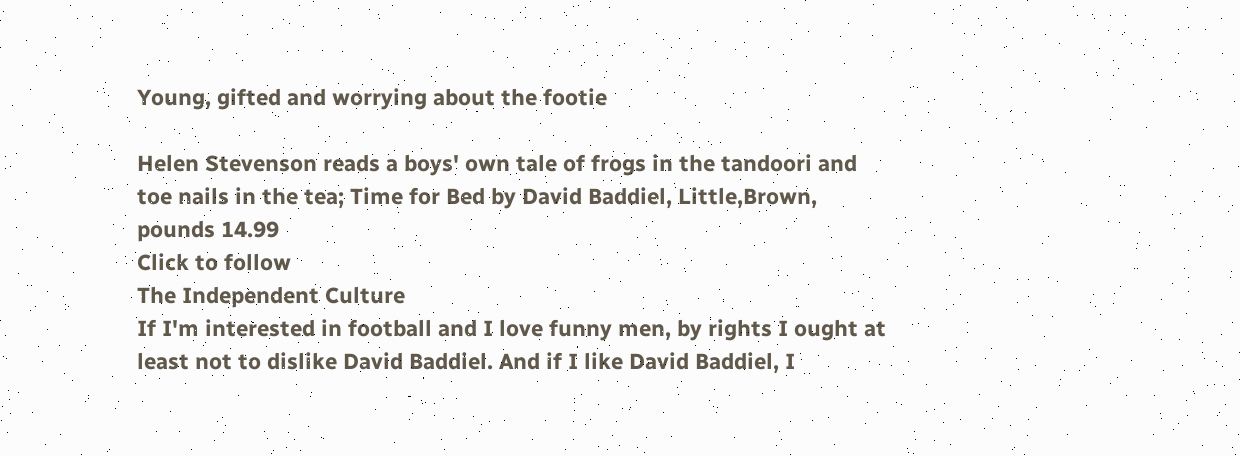Young, gifted and worrying about the footie

Helen Stevenson reads a boys' own tale of frogs in the tandoori and toe nails in the tea; Time for Bed by David Baddiel, Little,Brown, pounds 14.99
Click to follow
The Independent Culture
If I'm interested in football and I love funny men, by rights I ought at least not to dislike David Baddiel. And if I like David Baddiel, I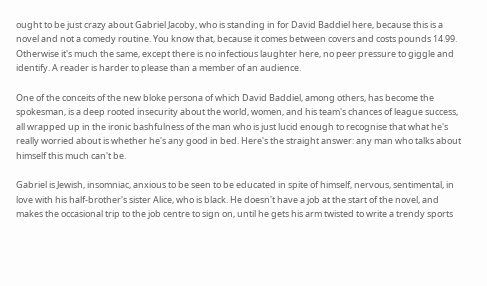ought to be just crazy about Gabriel Jacoby, who is standing in for David Baddiel here, because this is a novel and not a comedy routine. You know that, because it comes between covers and costs pounds 14.99. Otherwise it's much the same, except there is no infectious laughter here, no peer pressure to giggle and identify. A reader is harder to please than a member of an audience.

One of the conceits of the new bloke persona of which David Baddiel, among others, has become the spokesman, is a deep rooted insecurity about the world, women, and his team's chances of league success, all wrapped up in the ironic bashfulness of the man who is just lucid enough to recognise that what he's really worried about is whether he's any good in bed. Here's the straight answer: any man who talks about himself this much can't be.

Gabriel is Jewish, insomniac, anxious to be seen to be educated in spite of himself, nervous, sentimental, in love with his half-brother's sister Alice, who is black. He doesn't have a job at the start of the novel, and makes the occasional trip to the job centre to sign on, until he gets his arm twisted to write a trendy sports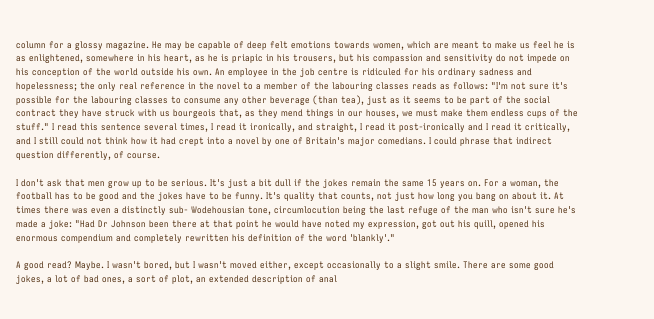column for a glossy magazine. He may be capable of deep felt emotions towards women, which are meant to make us feel he is as enlightened, somewhere in his heart, as he is priapic in his trousers, but his compassion and sensitivity do not impede on his conception of the world outside his own. An employee in the job centre is ridiculed for his ordinary sadness and hopelessness; the only real reference in the novel to a member of the labouring classes reads as follows: "I'm not sure it's possible for the labouring classes to consume any other beverage (than tea), just as it seems to be part of the social contract they have struck with us bourgeois that, as they mend things in our houses, we must make them endless cups of the stuff." I read this sentence several times, I read it ironically, and straight, I read it post-ironically and I read it critically, and I still could not think how it had crept into a novel by one of Britain's major comedians. I could phrase that indirect question differently, of course.

I don't ask that men grow up to be serious. It's just a bit dull if the jokes remain the same 15 years on. For a woman, the football has to be good and the jokes have to be funny. It's quality that counts, not just how long you bang on about it. At times there was even a distinctly sub- Wodehousian tone, circumlocution being the last refuge of the man who isn't sure he's made a joke: "Had Dr Johnson been there at that point he would have noted my expression, got out his quill, opened his enormous compendium and completely rewritten his definition of the word 'blankly'."

A good read? Maybe. I wasn't bored, but I wasn't moved either, except occasionally to a slight smile. There are some good jokes, a lot of bad ones, a sort of plot, an extended description of anal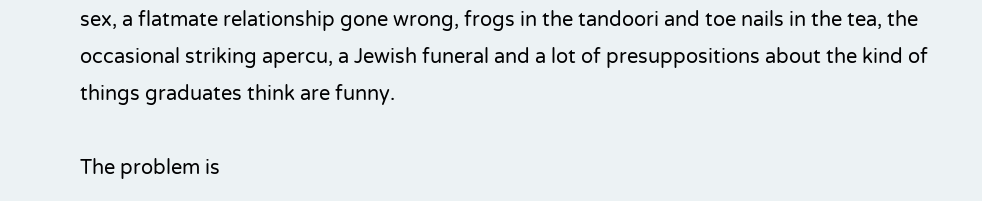sex, a flatmate relationship gone wrong, frogs in the tandoori and toe nails in the tea, the occasional striking apercu, a Jewish funeral and a lot of presuppositions about the kind of things graduates think are funny.

The problem is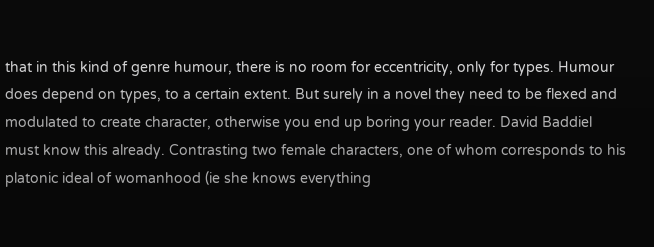that in this kind of genre humour, there is no room for eccentricity, only for types. Humour does depend on types, to a certain extent. But surely in a novel they need to be flexed and modulated to create character, otherwise you end up boring your reader. David Baddiel must know this already. Contrasting two female characters, one of whom corresponds to his platonic ideal of womanhood (ie she knows everything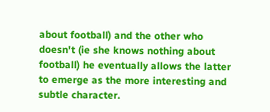about football) and the other who doesn't (ie she knows nothing about football) he eventually allows the latter to emerge as the more interesting and subtle character.